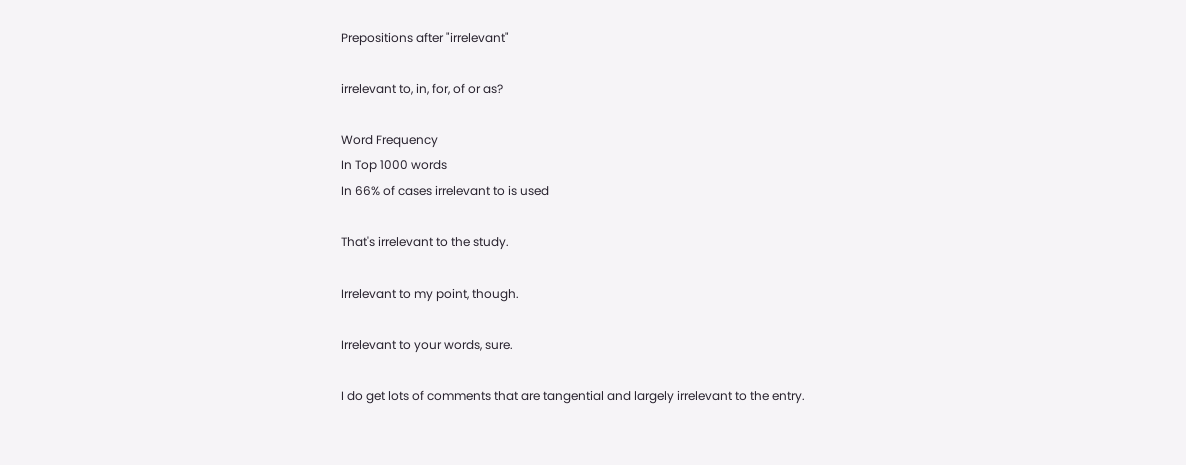Prepositions after "irrelevant"

irrelevant to, in, for, of or as?

Word Frequency
In Top 1000 words
In 66% of cases irrelevant to is used

That's irrelevant to the study.

Irrelevant to my point, though.

Irrelevant to your words, sure.

I do get lots of comments that are tangential and largely irrelevant to the entry.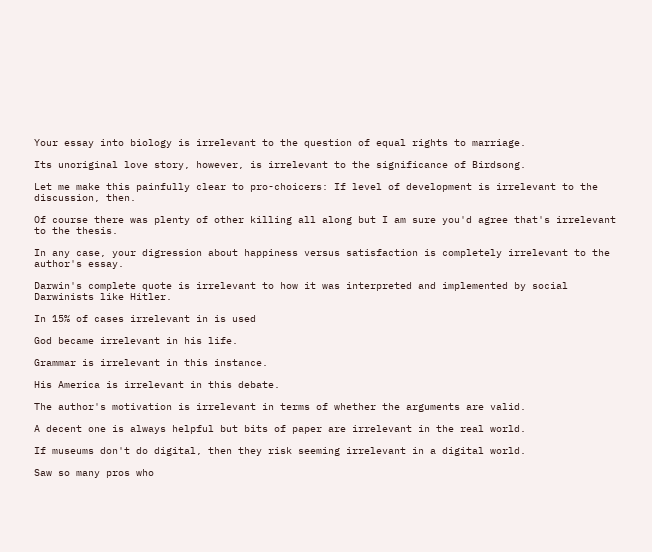Your essay into biology is irrelevant to the question of equal rights to marriage.

Its unoriginal love story, however, is irrelevant to the significance of Birdsong.

Let me make this painfully clear to pro-choicers: If level of development is irrelevant to the discussion, then.

Of course there was plenty of other killing all along but I am sure you'd agree that's irrelevant to the thesis.

In any case, your digression about happiness versus satisfaction is completely irrelevant to the author's essay.

Darwin's complete quote is irrelevant to how it was interpreted and implemented by social Darwinists like Hitler.

In 15% of cases irrelevant in is used

God became irrelevant in his life.

Grammar is irrelevant in this instance.

His America is irrelevant in this debate.

The author's motivation is irrelevant in terms of whether the arguments are valid.

A decent one is always helpful but bits of paper are irrelevant in the real world.

If museums don't do digital, then they risk seeming irrelevant in a digital world.

Saw so many pros who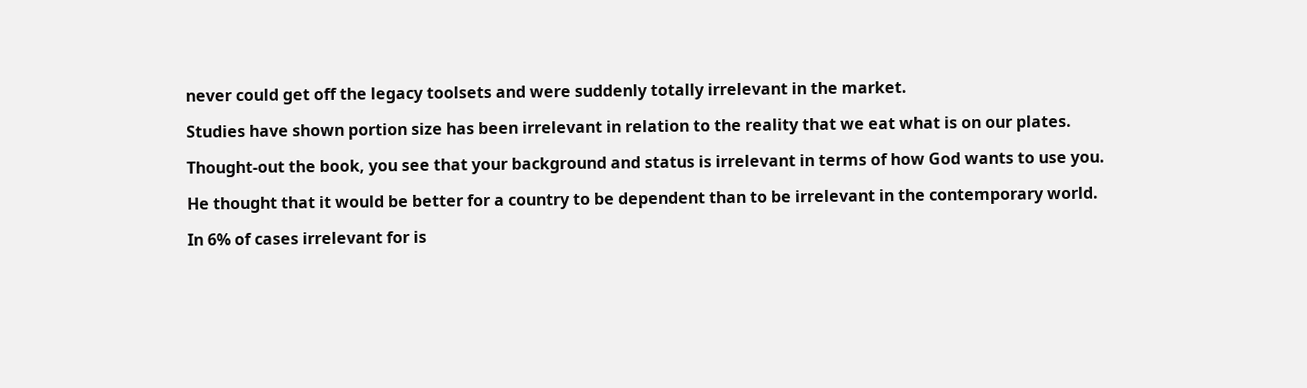never could get off the legacy toolsets and were suddenly totally irrelevant in the market.

Studies have shown portion size has been irrelevant in relation to the reality that we eat what is on our plates.

Thought-out the book, you see that your background and status is irrelevant in terms of how God wants to use you.

He thought that it would be better for a country to be dependent than to be irrelevant in the contemporary world.

In 6% of cases irrelevant for is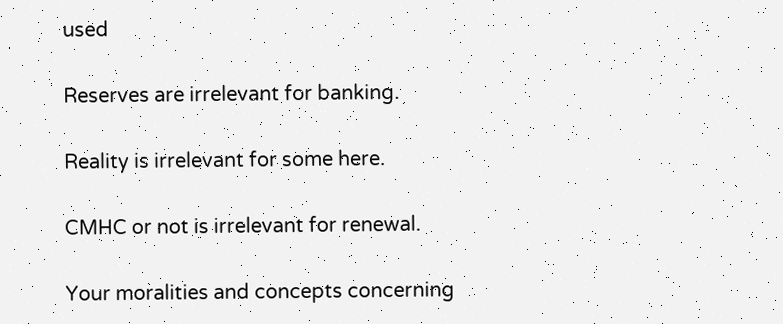used

Reserves are irrelevant for banking.

Reality is irrelevant for some here.

CMHC or not is irrelevant for renewal.

Your moralities and concepts concerning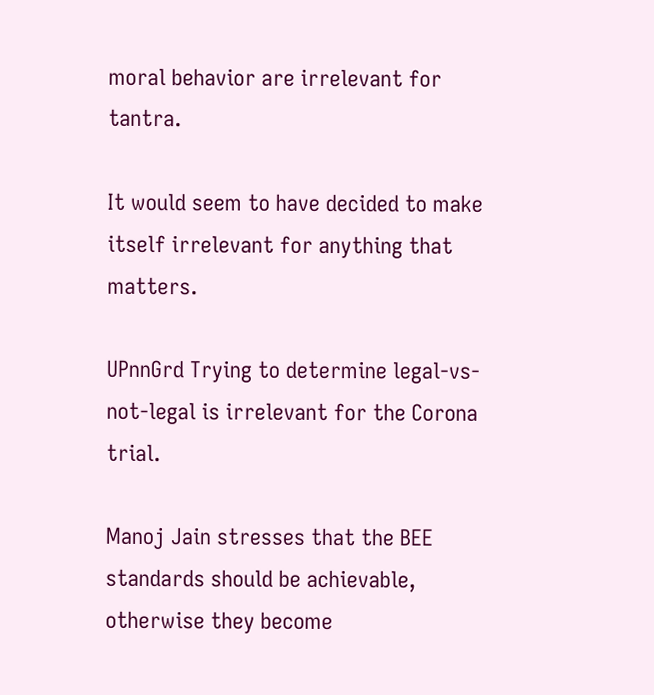moral behavior are irrelevant for tantra.

It would seem to have decided to make itself irrelevant for anything that matters.

UPnnGrd Trying to determine legal-vs-not-legal is irrelevant for the Corona trial.

Manoj Jain stresses that the BEE standards should be achievable, otherwise they become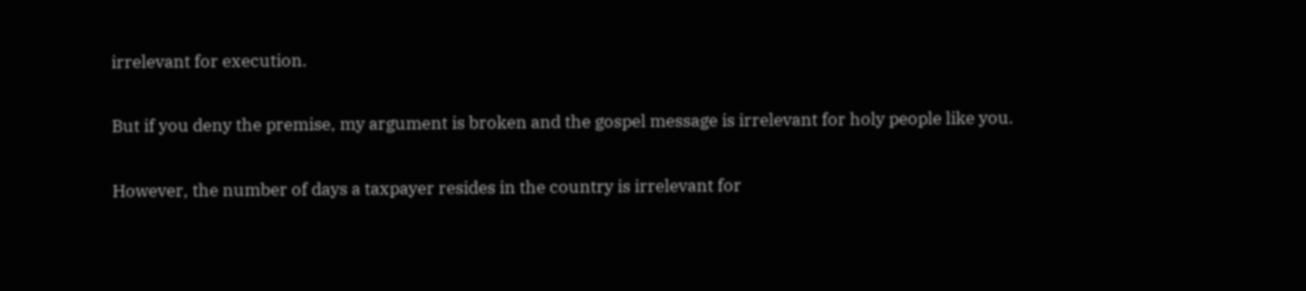irrelevant for execution.

But if you deny the premise, my argument is broken and the gospel message is irrelevant for holy people like you.

However, the number of days a taxpayer resides in the country is irrelevant for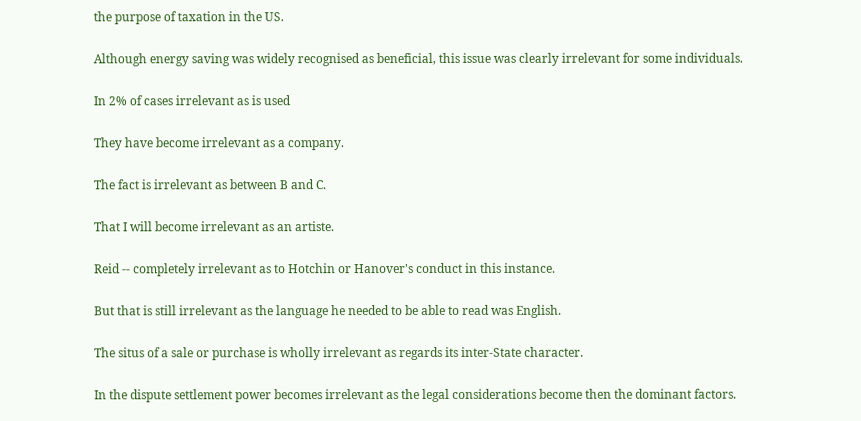the purpose of taxation in the US.

Although energy saving was widely recognised as beneficial, this issue was clearly irrelevant for some individuals.

In 2% of cases irrelevant as is used

They have become irrelevant as a company.

The fact is irrelevant as between B and C.

That I will become irrelevant as an artiste.

Reid -- completely irrelevant as to Hotchin or Hanover's conduct in this instance.

But that is still irrelevant as the language he needed to be able to read was English.

The situs of a sale or purchase is wholly irrelevant as regards its inter-State character.

In the dispute settlement power becomes irrelevant as the legal considerations become then the dominant factors.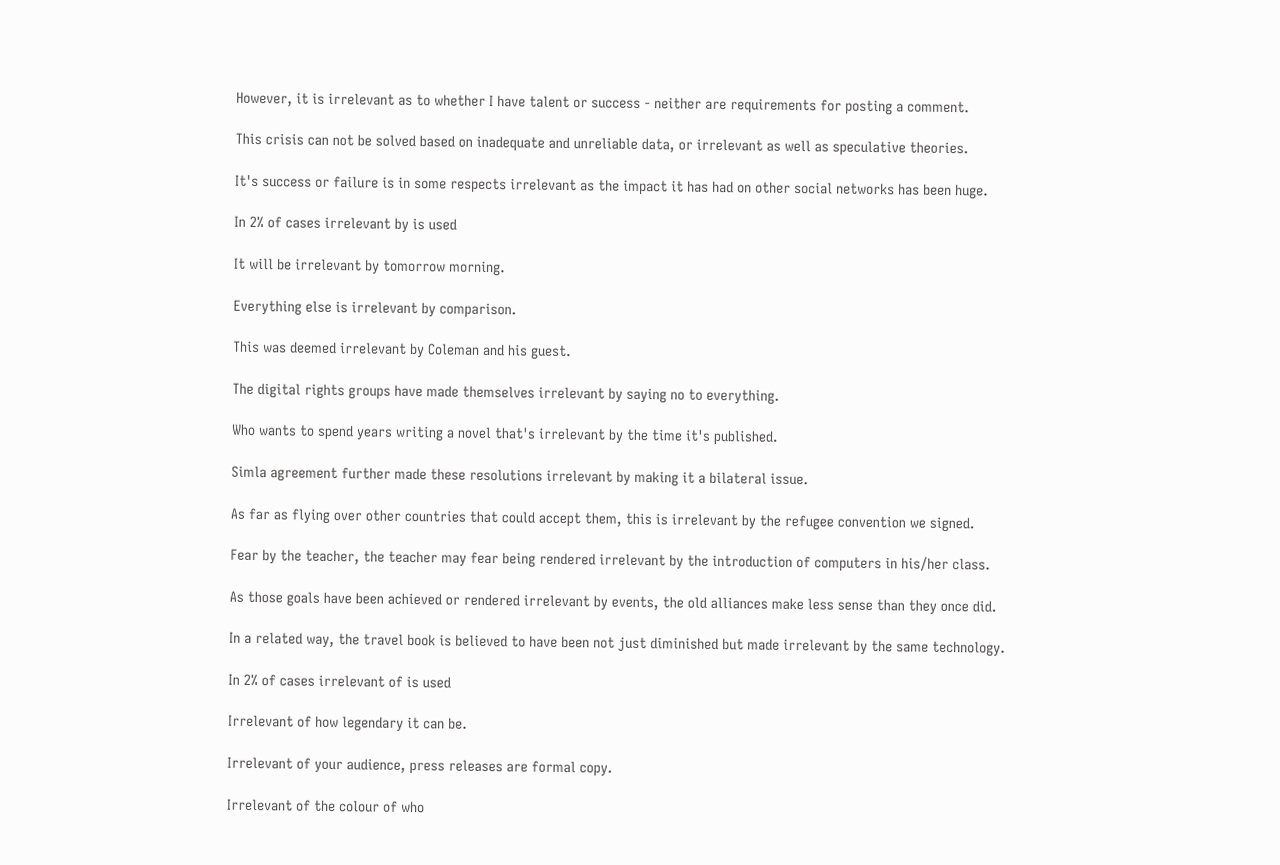However, it is irrelevant as to whether I have talent or success - neither are requirements for posting a comment.

This crisis can not be solved based on inadequate and unreliable data, or irrelevant as well as speculative theories.

It's success or failure is in some respects irrelevant as the impact it has had on other social networks has been huge.

In 2% of cases irrelevant by is used

It will be irrelevant by tomorrow morning.

Everything else is irrelevant by comparison.

This was deemed irrelevant by Coleman and his guest.

The digital rights groups have made themselves irrelevant by saying no to everything.

Who wants to spend years writing a novel that's irrelevant by the time it's published.

Simla agreement further made these resolutions irrelevant by making it a bilateral issue.

As far as flying over other countries that could accept them, this is irrelevant by the refugee convention we signed.

Fear by the teacher, the teacher may fear being rendered irrelevant by the introduction of computers in his/her class.

As those goals have been achieved or rendered irrelevant by events, the old alliances make less sense than they once did.

In a related way, the travel book is believed to have been not just diminished but made irrelevant by the same technology.

In 2% of cases irrelevant of is used

Irrelevant of how legendary it can be.

Irrelevant of your audience, press releases are formal copy.

Irrelevant of the colour of who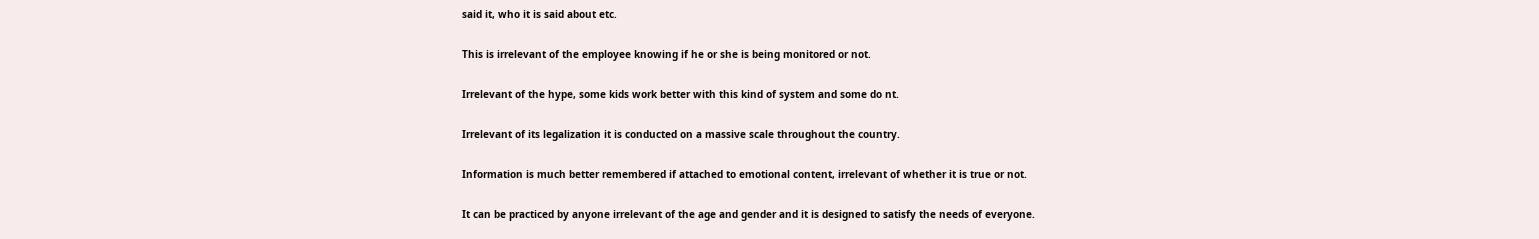said it, who it is said about etc.

This is irrelevant of the employee knowing if he or she is being monitored or not.

Irrelevant of the hype, some kids work better with this kind of system and some do nt.

Irrelevant of its legalization it is conducted on a massive scale throughout the country.

Information is much better remembered if attached to emotional content, irrelevant of whether it is true or not.

It can be practiced by anyone irrelevant of the age and gender and it is designed to satisfy the needs of everyone.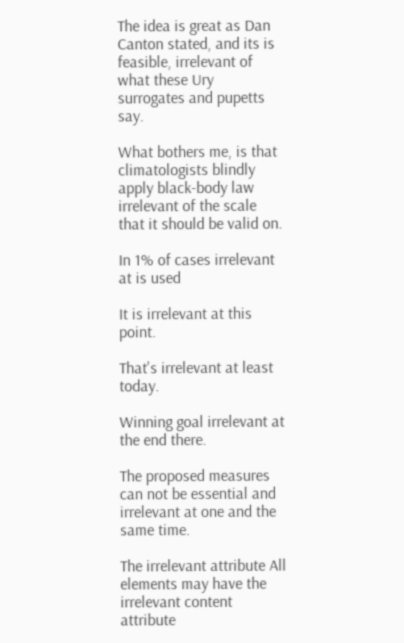The idea is great as Dan Canton stated, and its is feasible, irrelevant of what these Ury surrogates and pupetts say.

What bothers me, is that climatologists blindly apply black-body law irrelevant of the scale that it should be valid on.

In 1% of cases irrelevant at is used

It is irrelevant at this point.

That's irrelevant at least today.

Winning goal irrelevant at the end there.

The proposed measures can not be essential and irrelevant at one and the same time.

The irrelevant attribute All elements may have the irrelevant content attribute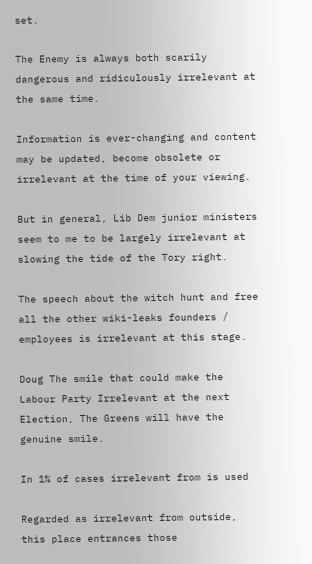set.

The Enemy is always both scarily dangerous and ridiculously irrelevant at the same time.

Information is ever-changing and content may be updated, become obsolete or irrelevant at the time of your viewing.

But in general, Lib Dem junior ministers seem to me to be largely irrelevant at slowing the tide of the Tory right.

The speech about the witch hunt and free all the other wiki-leaks founders / employees is irrelevant at this stage.

Doug The smile that could make the Labour Party Irrelevant at the next Election, The Greens will have the genuine smile.

In 1% of cases irrelevant from is used

Regarded as irrelevant from outside, this place entrances those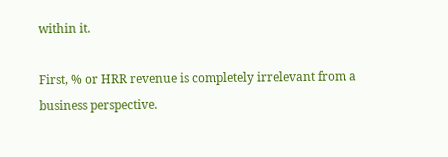within it.

First, % or HRR revenue is completely irrelevant from a business perspective.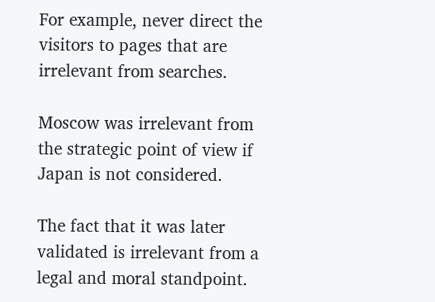For example, never direct the visitors to pages that are irrelevant from searches.

Moscow was irrelevant from the strategic point of view if Japan is not considered.

The fact that it was later validated is irrelevant from a legal and moral standpoint.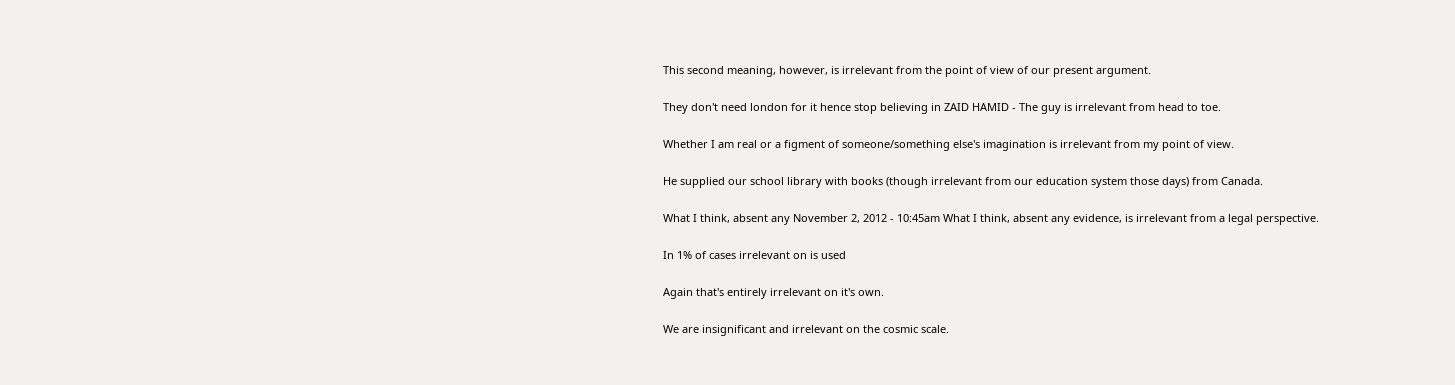This second meaning, however, is irrelevant from the point of view of our present argument.

They don't need london for it hence stop believing in ZAID HAMID - The guy is irrelevant from head to toe.

Whether I am real or a figment of someone/something else's imagination is irrelevant from my point of view.

He supplied our school library with books (though irrelevant from our education system those days) from Canada.

What I think, absent any November 2, 2012 - 10:45am What I think, absent any evidence, is irrelevant from a legal perspective.

In 1% of cases irrelevant on is used

Again that's entirely irrelevant on it's own.

We are insignificant and irrelevant on the cosmic scale.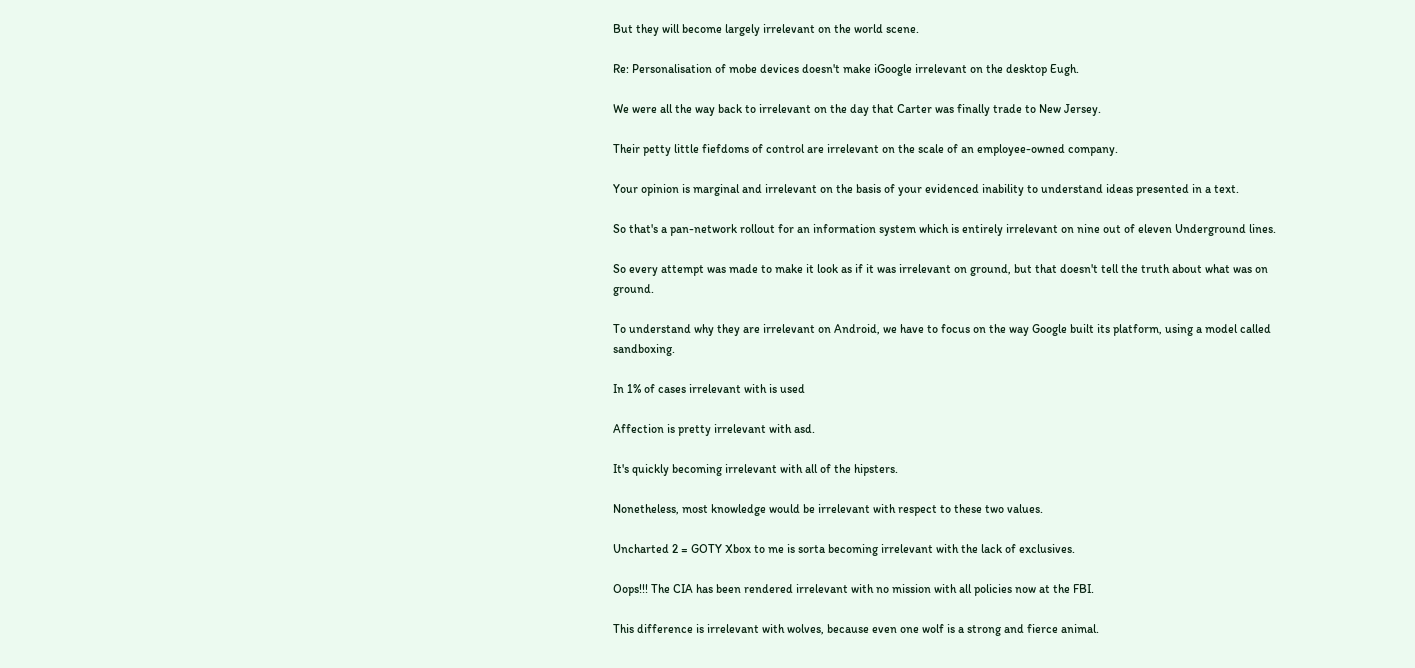But they will become largely irrelevant on the world scene.

Re: Personalisation of mobe devices doesn't make iGoogle irrelevant on the desktop Eugh.

We were all the way back to irrelevant on the day that Carter was finally trade to New Jersey.

Their petty little fiefdoms of control are irrelevant on the scale of an employee-owned company.

Your opinion is marginal and irrelevant on the basis of your evidenced inability to understand ideas presented in a text.

So that's a pan-network rollout for an information system which is entirely irrelevant on nine out of eleven Underground lines.

So every attempt was made to make it look as if it was irrelevant on ground, but that doesn't tell the truth about what was on ground.

To understand why they are irrelevant on Android, we have to focus on the way Google built its platform, using a model called sandboxing.

In 1% of cases irrelevant with is used

Affection is pretty irrelevant with asd.

It's quickly becoming irrelevant with all of the hipsters.

Nonetheless, most knowledge would be irrelevant with respect to these two values.

Uncharted 2 = GOTY Xbox to me is sorta becoming irrelevant with the lack of exclusives.

Oops!!! The CIA has been rendered irrelevant with no mission with all policies now at the FBI.

This difference is irrelevant with wolves, because even one wolf is a strong and fierce animal.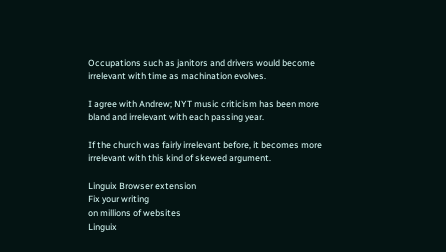Occupations such as janitors and drivers would become irrelevant with time as machination evolves.

I agree with Andrew; NYT music criticism has been more bland and irrelevant with each passing year.

If the church was fairly irrelevant before, it becomes more irrelevant with this kind of skewed argument.

Linguix Browser extension
Fix your writing
on millions of websites
Linguix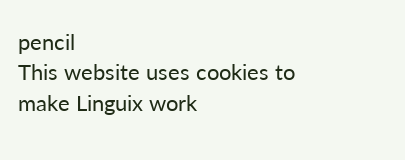pencil
This website uses cookies to make Linguix work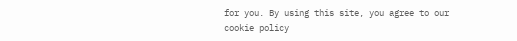for you. By using this site, you agree to our cookie policy